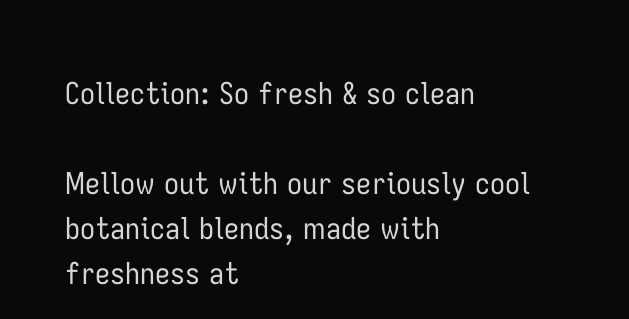Collection: So fresh & so clean

Mellow out with our seriously cool botanical blends, made with freshness at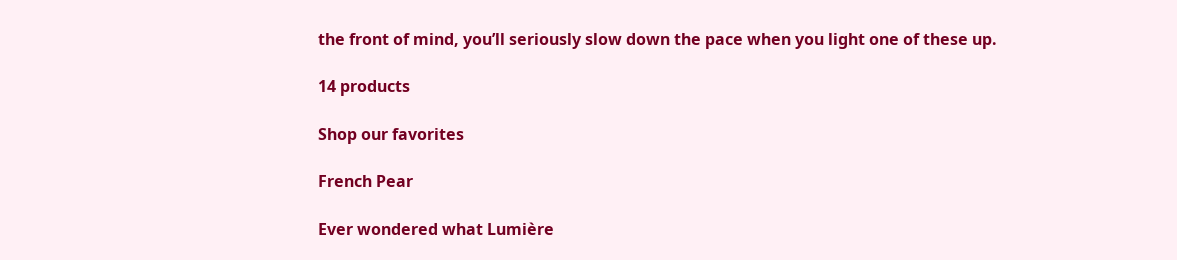the front of mind, you’ll seriously slow down the pace when you light one of these up.

14 products

Shop our favorites

French Pear

Ever wondered what Lumière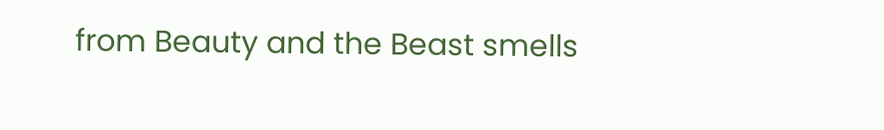from Beauty and the Beast smells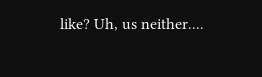like? Uh, us neither....